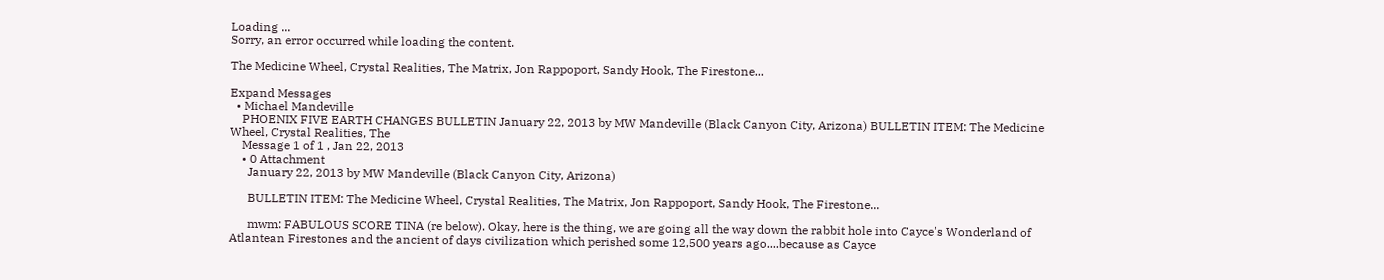Loading ...
Sorry, an error occurred while loading the content.

The Medicine Wheel, Crystal Realities, The Matrix, Jon Rappoport, Sandy Hook, The Firestone...

Expand Messages
  • Michael Mandeville
    PHOENIX FIVE EARTH CHANGES BULLETIN January 22, 2013 by MW Mandeville (Black Canyon City, Arizona) BULLETIN ITEM: The Medicine Wheel, Crystal Realities, The
    Message 1 of 1 , Jan 22, 2013
    • 0 Attachment
      January 22, 2013 by MW Mandeville (Black Canyon City, Arizona)

      BULLETIN ITEM: The Medicine Wheel, Crystal Realities, The Matrix, Jon Rappoport, Sandy Hook, The Firestone...

      mwm: FABULOUS SCORE TINA (re below). Okay, here is the thing, we are going all the way down the rabbit hole into Cayce's Wonderland of Atlantean Firestones and the ancient of days civilization which perished some 12,500 years ago....because as Cayce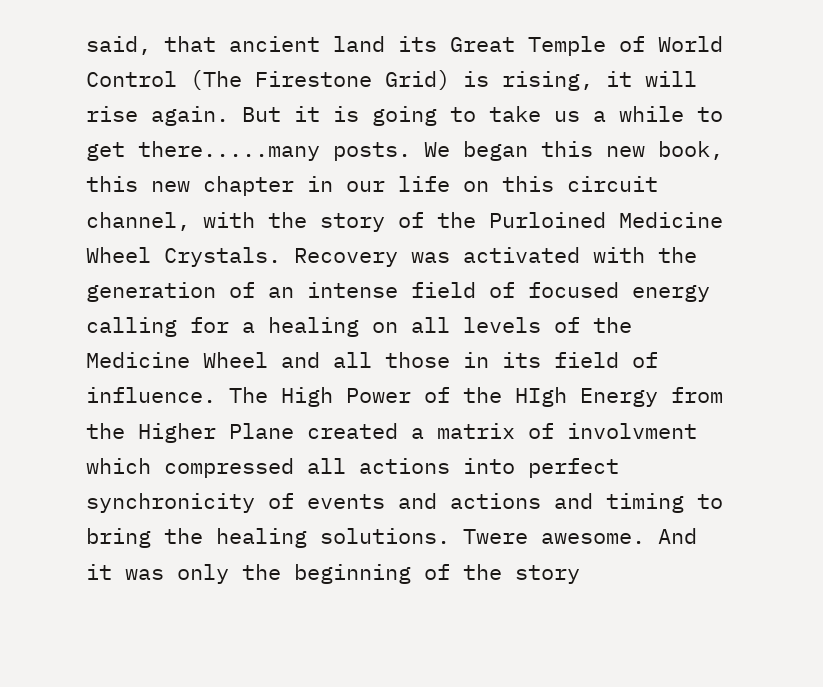said, that ancient land its Great Temple of World Control (The Firestone Grid) is rising, it will rise again. But it is going to take us a while to get there.....many posts. We began this new book, this new chapter in our life on this circuit channel, with the story of the Purloined Medicine Wheel Crystals. Recovery was activated with the generation of an intense field of focused energy calling for a healing on all levels of the Medicine Wheel and all those in its field of influence. The High Power of the HIgh Energy from the Higher Plane created a matrix of involvment which compressed all actions into perfect synchronicity of events and actions and timing to bring the healing solutions. Twere awesome. And it was only the beginning of the story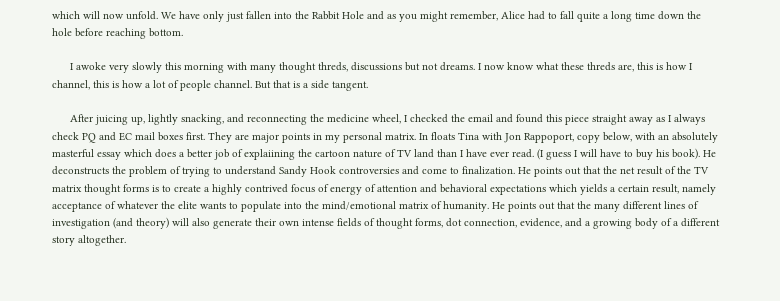which will now unfold. We have only just fallen into the Rabbit Hole and as you might remember, Alice had to fall quite a long time down the hole before reaching bottom.

      I awoke very slowly this morning with many thought threds, discussions but not dreams. I now know what these threds are, this is how I channel, this is how a lot of people channel. But that is a side tangent.

      After juicing up, lightly snacking, and reconnecting the medicine wheel, I checked the email and found this piece straight away as I always check PQ and EC mail boxes first. They are major points in my personal matrix. In floats Tina with Jon Rappoport, copy below, with an absolutely masterful essay which does a better job of explaiining the cartoon nature of TV land than I have ever read. (I guess I will have to buy his book). He deconstructs the problem of trying to understand Sandy Hook controversies and come to finalization. He points out that the net result of the TV matrix thought forms is to create a highly contrived focus of energy of attention and behavioral expectations which yields a certain result, namely acceptance of whatever the elite wants to populate into the mind/emotional matrix of humanity. He points out that the many different lines of investigation (and theory) will also generate their own intense fields of thought forms, dot connection, evidence, and a growing body of a different story altogether.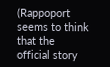(Rappoport seems to think that the official story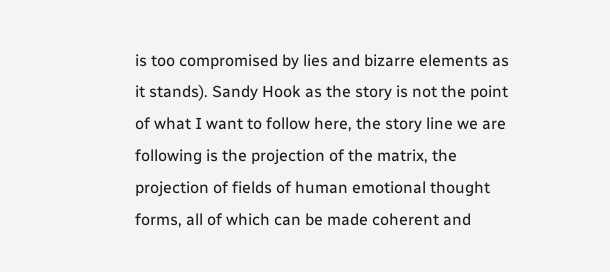is too compromised by lies and bizarre elements as it stands). Sandy Hook as the story is not the point of what I want to follow here, the story line we are following is the projection of the matrix, the projection of fields of human emotional thought forms, all of which can be made coherent and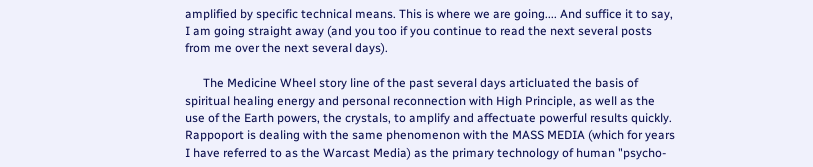amplified by specific technical means. This is where we are going.... And suffice it to say, I am going straight away (and you too if you continue to read the next several posts from me over the next several days).

      The Medicine Wheel story line of the past several days articluated the basis of spiritual healing energy and personal reconnection with High Principle, as well as the use of the Earth powers, the crystals, to amplify and affectuate powerful results quickly. Rappoport is dealing with the same phenomenon with the MASS MEDIA (which for years I have referred to as the Warcast Media) as the primary technology of human "psycho-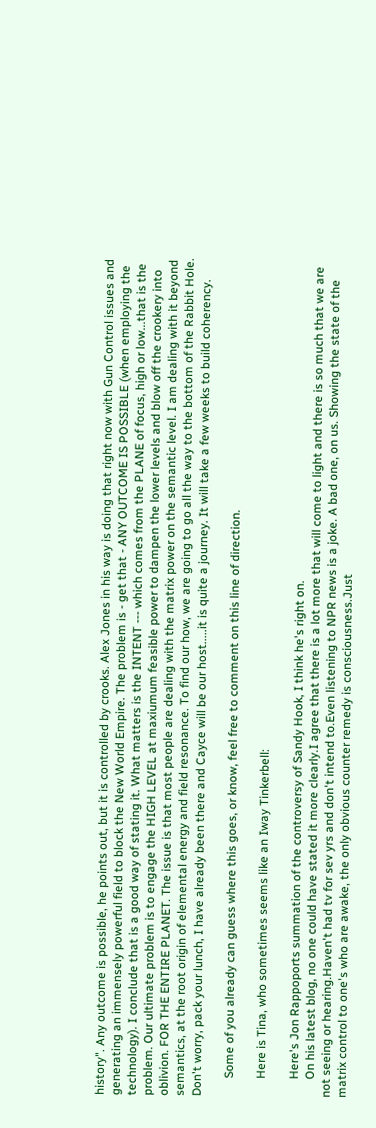history". Any outcome is possible, he points out, but it is controlled by crooks. Alex Jones in his way is doing that right now with Gun Control issues and generating an immensely powerful field to block the New World Empire. The problem is - get that - ANY OUTCOME IS POSSIBLE (when employing the technology). I conclude that is a good way of stating it. What matters is the INTENT --- which comes from the PLANE of focus, high or low...that is the problem. Our ultimate problem is to engage the HIGH LEVEL at maxiumum feasible power to dampen the lower levels and blow off the crookery into oblivion. FOR THE ENTIRE PLANET. The issue is that most people are dealing with the matrix power on the semantic level. I am dealing with it beyond semantics, at the root origin of elemental energy and field resonance. To find our how, we are going to go all the way to the bottom of the Rabbit Hole. Don't worry, pack your lunch, I have already been there and Cayce will be our host.....it is quite a journey. It will take a few weeks to build coherency.

      Some of you already can guess where this goes, or know, feel free to comment on this line of direction.

      Here is Tina, who sometimes seems like an Iway Tinkerbell:

      Here's Jon Rappoports summation of the controversy of Sandy Hook, I think he's right on.
      On his latest blog, no one could have stated it more clearly.I agree that there is a lot more that will come to light and there is so much that we are not seeing or hearing.Haven't had tv for sev yrs and don't intend to.Even listening to NPR news is a joke. A bad one, on us. Showing the state of the matrix control to one's who are awake, the only obvious counter remedy is consciousness.Just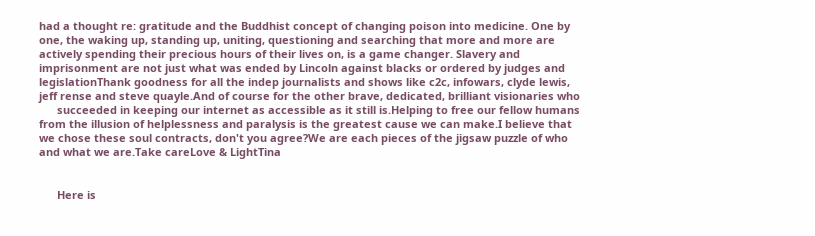had a thought re: gratitude and the Buddhist concept of changing poison into medicine. One by one, the waking up, standing up, uniting, questioning and searching that more and more are actively spending their precious hours of their lives on, is a game changer. Slavery and imprisonment are not just what was ended by Lincoln against blacks or ordered by judges and legislationThank goodness for all the indep journalists and shows like c2c, infowars, clyde lewis, jeff rense and steve quayle.And of course for the other brave, dedicated, brilliant visionaries who
      succeeded in keeping our internet as accessible as it still is.Helping to free our fellow humans from the illusion of helplessness and paralysis is the greatest cause we can make.I believe that we chose these soul contracts, don't you agree?We are each pieces of the jigsaw puzzle of who and what we are.Take careLove & LightTina


      Here is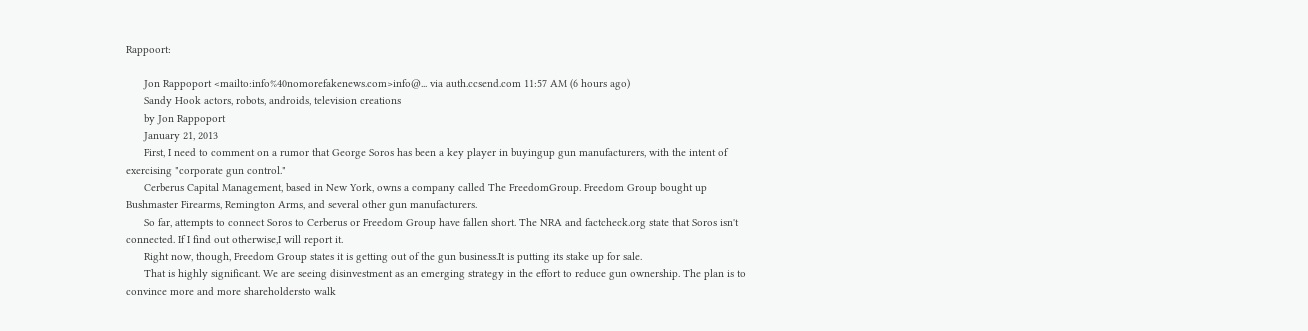Rappoort:

      Jon Rappoport <mailto:info%40nomorefakenews.com>info@... via auth.ccsend.com 11:57 AM (6 hours ago)
      Sandy Hook actors, robots, androids, television creations
      by Jon Rappoport
      January 21, 2013
      First, I need to comment on a rumor that George Soros has been a key player in buyingup gun manufacturers, with the intent of exercising "corporate gun control."
      Cerberus Capital Management, based in New York, owns a company called The FreedomGroup. Freedom Group bought up Bushmaster Firearms, Remington Arms, and several other gun manufacturers.
      So far, attempts to connect Soros to Cerberus or Freedom Group have fallen short. The NRA and factcheck.org state that Soros isn't connected. If I find out otherwise,I will report it.
      Right now, though, Freedom Group states it is getting out of the gun business.It is putting its stake up for sale.
      That is highly significant. We are seeing disinvestment as an emerging strategy in the effort to reduce gun ownership. The plan is to convince more and more shareholdersto walk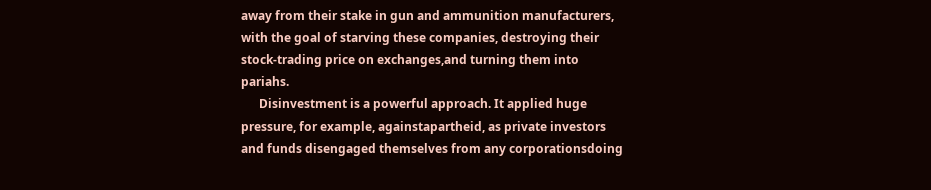away from their stake in gun and ammunition manufacturers, with the goal of starving these companies, destroying their stock-trading price on exchanges,and turning them into pariahs.
      Disinvestment is a powerful approach. It applied huge pressure, for example, againstapartheid, as private investors and funds disengaged themselves from any corporationsdoing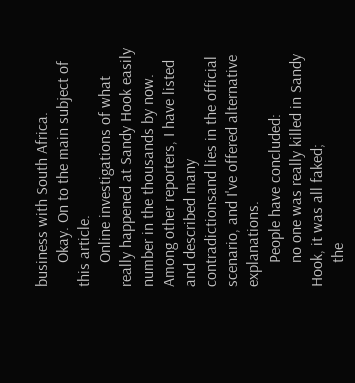business with South Africa.
      Okay. On to the main subject of this article.
      Online investigations of what really happened at Sandy Hook easily number in the thousands by now. Among other reporters, I have listed and described many contradictionsand lies in the official scenario, and I've offered alternative explanations.
      People have concluded:
      no one was really killed in Sandy Hook, it was all faked;
      the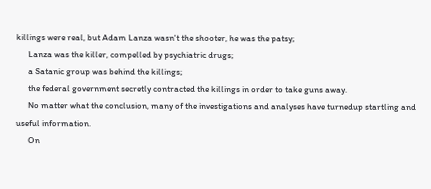killings were real, but Adam Lanza wasn't the shooter, he was the patsy;
      Lanza was the killer, compelled by psychiatric drugs;
      a Satanic group was behind the killings;
      the federal government secretly contracted the killings in order to take guns away.
      No matter what the conclusion, many of the investigations and analyses have turnedup startling and useful information.
      On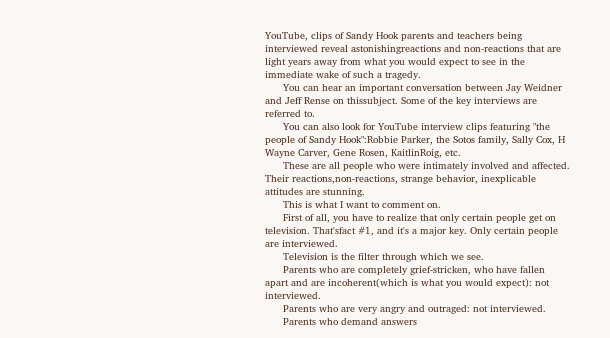YouTube, clips of Sandy Hook parents and teachers being interviewed reveal astonishingreactions and non-reactions that are light years away from what you would expect to see in the immediate wake of such a tragedy.
      You can hear an important conversation between Jay Weidner and Jeff Rense on thissubject. Some of the key interviews are referred to.
      You can also look for YouTube interview clips featuring "the people of Sandy Hook":Robbie Parker, the Sotos family, Sally Cox, H Wayne Carver, Gene Rosen, KaitlinRoig, etc.
      These are all people who were intimately involved and affected. Their reactions,non-reactions, strange behavior, inexplicable attitudes are stunning.
      This is what I want to comment on.
      First of all, you have to realize that only certain people get on television. That'sfact #1, and it's a major key. Only certain people are interviewed.
      Television is the filter through which we see.
      Parents who are completely grief-stricken, who have fallen apart and are incoherent(which is what you would expect): not interviewed.
      Parents who are very angry and outraged: not interviewed.
      Parents who demand answers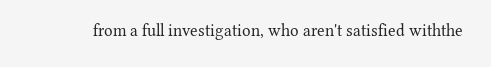from a full investigation, who aren't satisfied withthe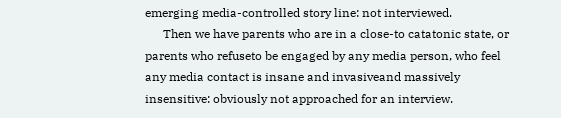emerging media-controlled story line: not interviewed.
      Then we have parents who are in a close-to catatonic state, or parents who refuseto be engaged by any media person, who feel any media contact is insane and invasiveand massively insensitive: obviously not approached for an interview.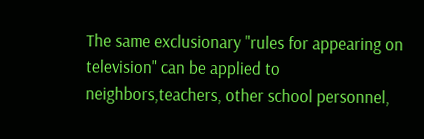The same exclusionary "rules for appearing on television" can be applied to neighbors,teachers, other school personnel,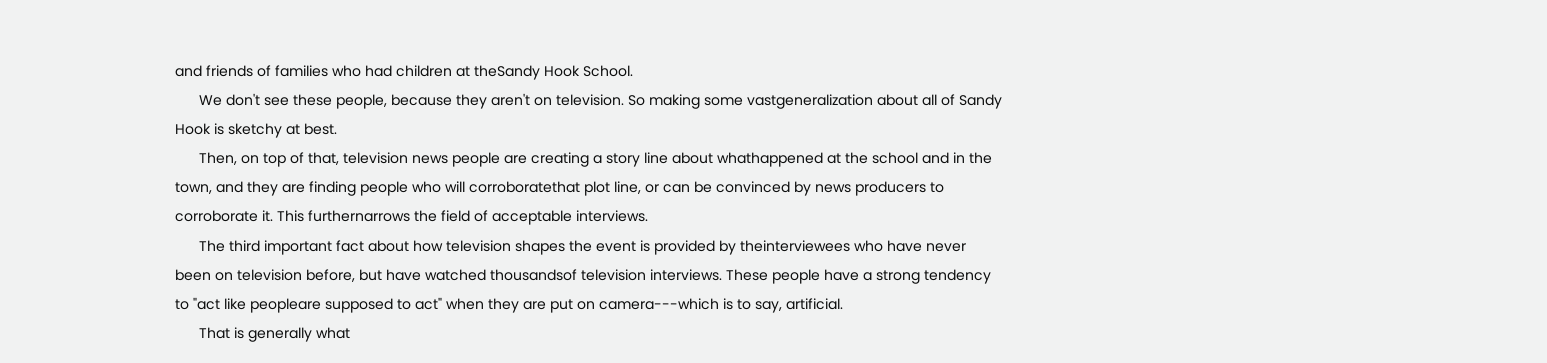and friends of families who had children at theSandy Hook School.
      We don't see these people, because they aren't on television. So making some vastgeneralization about all of Sandy Hook is sketchy at best.
      Then, on top of that, television news people are creating a story line about whathappened at the school and in the town, and they are finding people who will corroboratethat plot line, or can be convinced by news producers to corroborate it. This furthernarrows the field of acceptable interviews.
      The third important fact about how television shapes the event is provided by theinterviewees who have never been on television before, but have watched thousandsof television interviews. These people have a strong tendency to "act like peopleare supposed to act" when they are put on camera---which is to say, artificial.
      That is generally what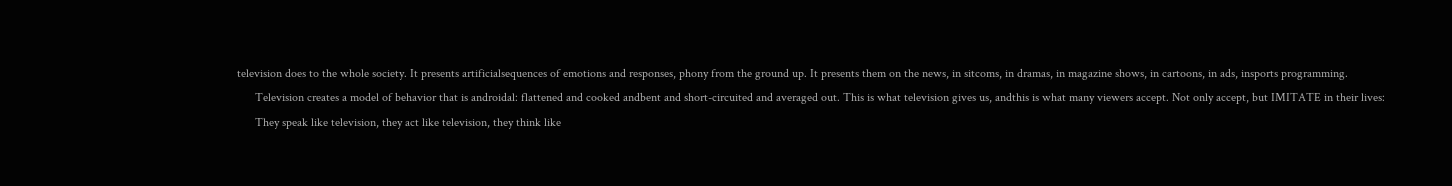television does to the whole society. It presents artificialsequences of emotions and responses, phony from the ground up. It presents them on the news, in sitcoms, in dramas, in magazine shows, in cartoons, in ads, insports programming.
      Television creates a model of behavior that is androidal: flattened and cooked andbent and short-circuited and averaged out. This is what television gives us, andthis is what many viewers accept. Not only accept, but IMITATE in their lives:
      They speak like television, they act like television, they think like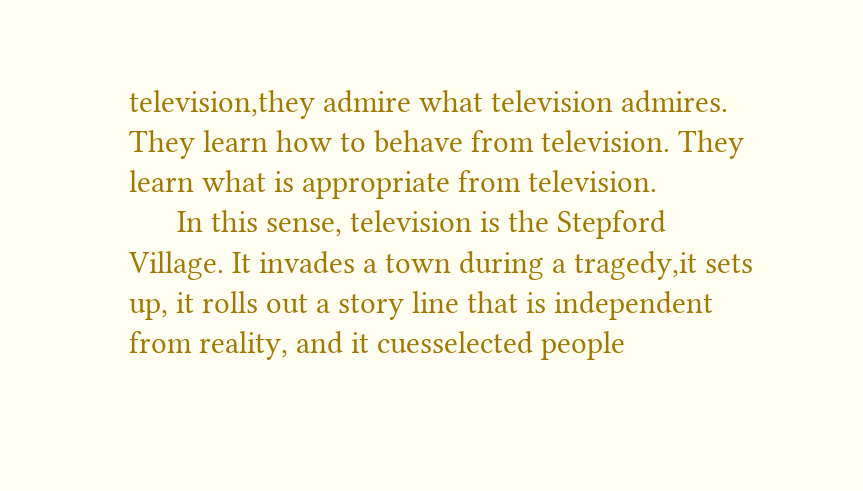television,they admire what television admires. They learn how to behave from television. They learn what is appropriate from television.
      In this sense, television is the Stepford Village. It invades a town during a tragedy,it sets up, it rolls out a story line that is independent from reality, and it cuesselected people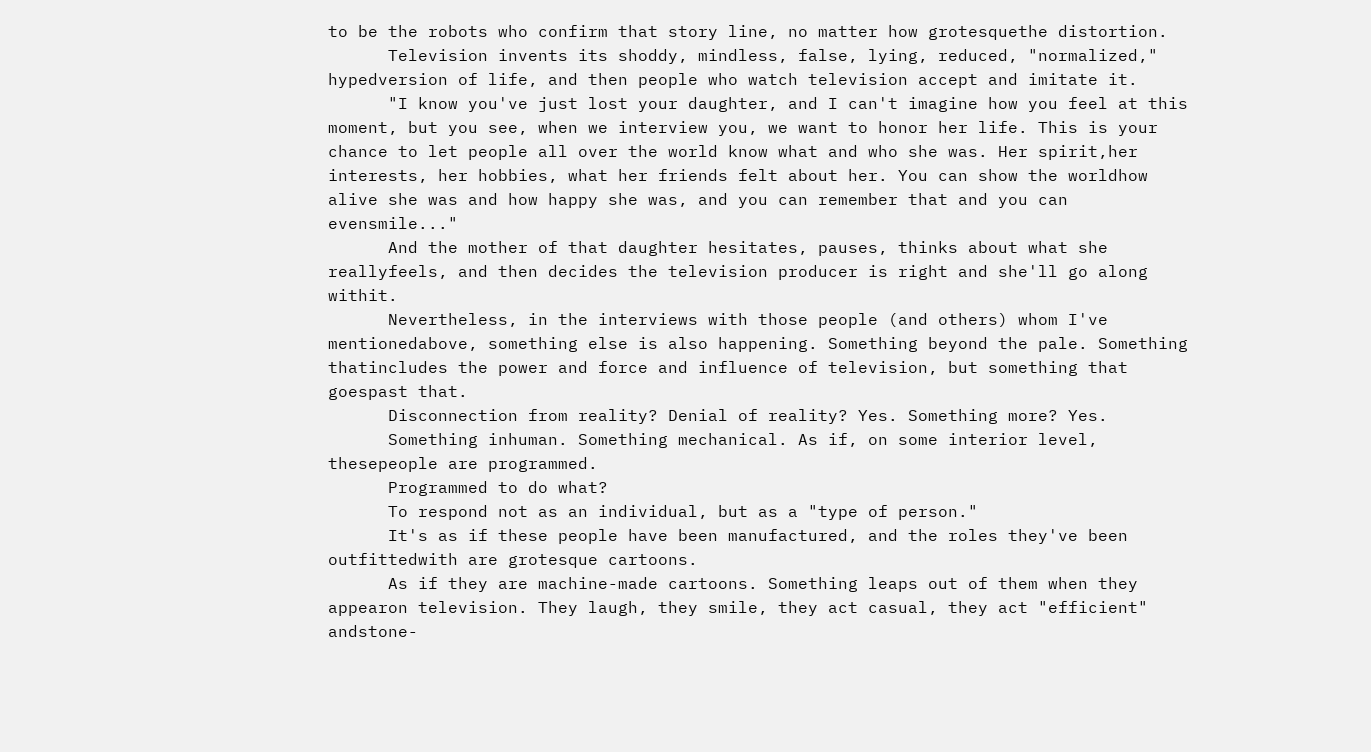to be the robots who confirm that story line, no matter how grotesquethe distortion.
      Television invents its shoddy, mindless, false, lying, reduced, "normalized," hypedversion of life, and then people who watch television accept and imitate it.
      "I know you've just lost your daughter, and I can't imagine how you feel at this moment, but you see, when we interview you, we want to honor her life. This is your chance to let people all over the world know what and who she was. Her spirit,her interests, her hobbies, what her friends felt about her. You can show the worldhow alive she was and how happy she was, and you can remember that and you can evensmile..."
      And the mother of that daughter hesitates, pauses, thinks about what she reallyfeels, and then decides the television producer is right and she'll go along withit.
      Nevertheless, in the interviews with those people (and others) whom I've mentionedabove, something else is also happening. Something beyond the pale. Something thatincludes the power and force and influence of television, but something that goespast that.
      Disconnection from reality? Denial of reality? Yes. Something more? Yes.
      Something inhuman. Something mechanical. As if, on some interior level, thesepeople are programmed.
      Programmed to do what?
      To respond not as an individual, but as a "type of person."
      It's as if these people have been manufactured, and the roles they've been outfittedwith are grotesque cartoons.
      As if they are machine-made cartoons. Something leaps out of them when they appearon television. They laugh, they smile, they act casual, they act "efficient" andstone-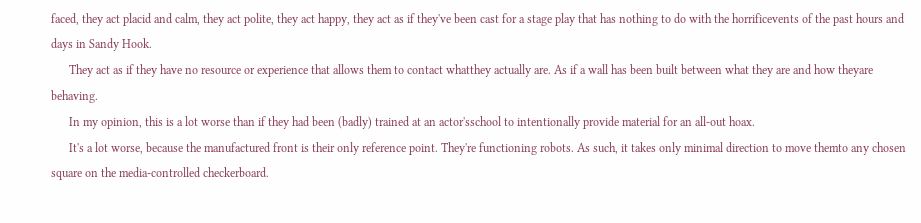faced, they act placid and calm, they act polite, they act happy, they act as if they've been cast for a stage play that has nothing to do with the horrificevents of the past hours and days in Sandy Hook.
      They act as if they have no resource or experience that allows them to contact whatthey actually are. As if a wall has been built between what they are and how theyare behaving.
      In my opinion, this is a lot worse than if they had been (badly) trained at an actor'sschool to intentionally provide material for an all-out hoax.
      It's a lot worse, because the manufactured front is their only reference point. They're functioning robots. As such, it takes only minimal direction to move themto any chosen square on the media-controlled checkerboard.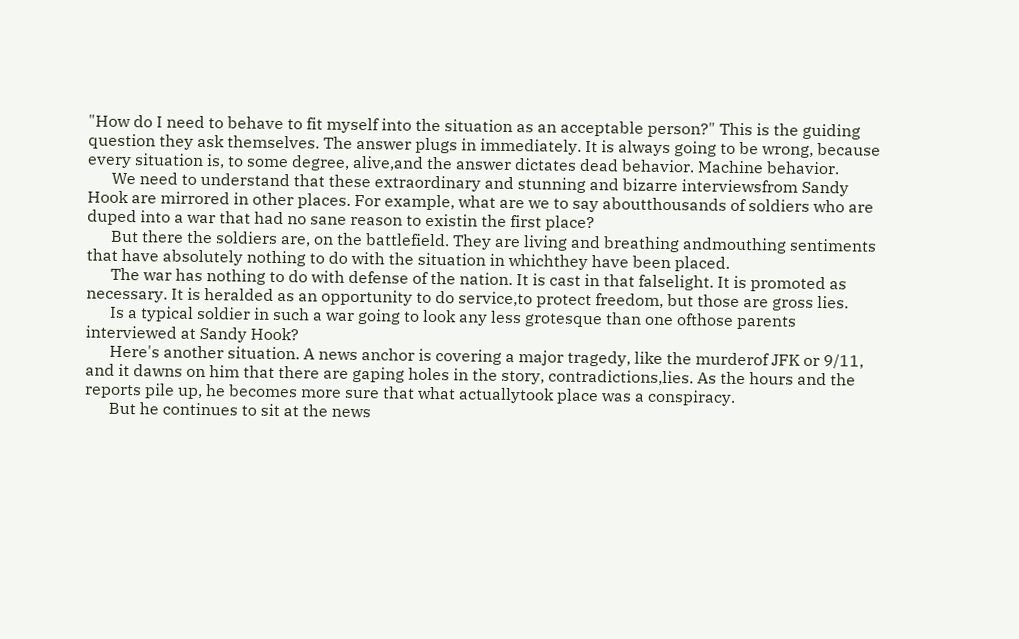"How do I need to behave to fit myself into the situation as an acceptable person?" This is the guiding question they ask themselves. The answer plugs in immediately. It is always going to be wrong, because every situation is, to some degree, alive,and the answer dictates dead behavior. Machine behavior.
      We need to understand that these extraordinary and stunning and bizarre interviewsfrom Sandy Hook are mirrored in other places. For example, what are we to say aboutthousands of soldiers who are duped into a war that had no sane reason to existin the first place?
      But there the soldiers are, on the battlefield. They are living and breathing andmouthing sentiments that have absolutely nothing to do with the situation in whichthey have been placed.
      The war has nothing to do with defense of the nation. It is cast in that falselight. It is promoted as necessary. It is heralded as an opportunity to do service,to protect freedom, but those are gross lies.
      Is a typical soldier in such a war going to look any less grotesque than one ofthose parents interviewed at Sandy Hook?
      Here's another situation. A news anchor is covering a major tragedy, like the murderof JFK or 9/11, and it dawns on him that there are gaping holes in the story, contradictions,lies. As the hours and the reports pile up, he becomes more sure that what actuallytook place was a conspiracy.
      But he continues to sit at the news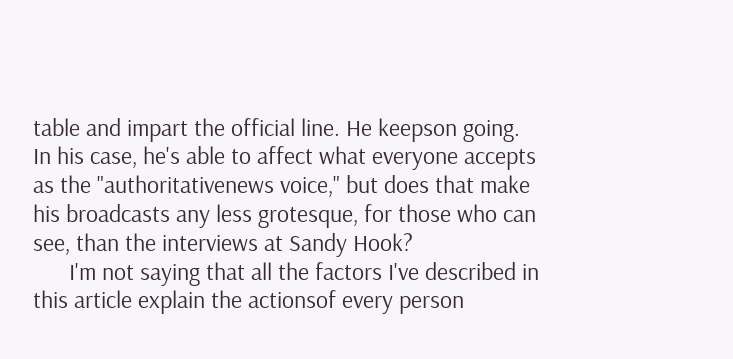table and impart the official line. He keepson going. In his case, he's able to affect what everyone accepts as the "authoritativenews voice," but does that make his broadcasts any less grotesque, for those who can see, than the interviews at Sandy Hook?
      I'm not saying that all the factors I've described in this article explain the actionsof every person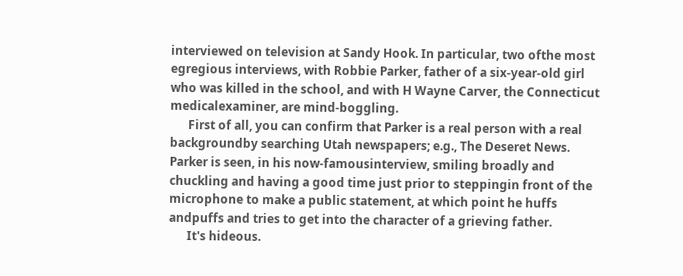interviewed on television at Sandy Hook. In particular, two ofthe most egregious interviews, with Robbie Parker, father of a six-year-old girl who was killed in the school, and with H Wayne Carver, the Connecticut medicalexaminer, are mind-boggling.
      First of all, you can confirm that Parker is a real person with a real backgroundby searching Utah newspapers; e.g., The Deseret News. Parker is seen, in his now-famousinterview, smiling broadly and chuckling and having a good time just prior to steppingin front of the microphone to make a public statement, at which point he huffs andpuffs and tries to get into the character of a grieving father.
      It's hideous.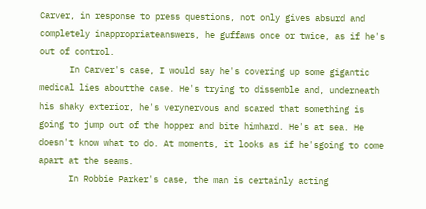Carver, in response to press questions, not only gives absurd and completely inappropriateanswers, he guffaws once or twice, as if he's out of control.
      In Carver's case, I would say he's covering up some gigantic medical lies aboutthe case. He's trying to dissemble and, underneath his shaky exterior, he's verynervous and scared that something is going to jump out of the hopper and bite himhard. He's at sea. He doesn't know what to do. At moments, it looks as if he'sgoing to come apart at the seams.
      In Robbie Parker's case, the man is certainly acting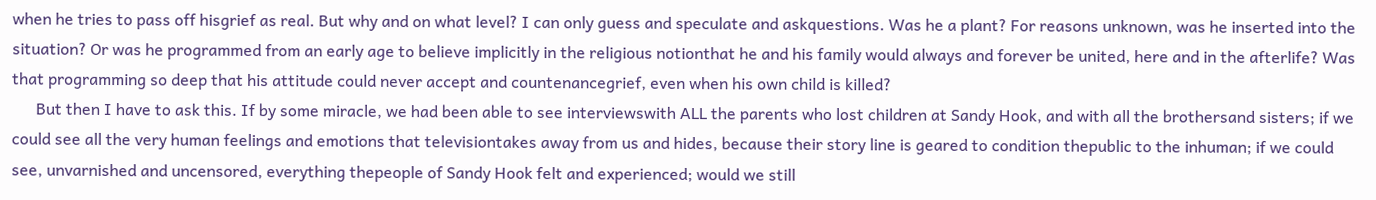when he tries to pass off hisgrief as real. But why and on what level? I can only guess and speculate and askquestions. Was he a plant? For reasons unknown, was he inserted into the situation? Or was he programmed from an early age to believe implicitly in the religious notionthat he and his family would always and forever be united, here and in the afterlife? Was that programming so deep that his attitude could never accept and countenancegrief, even when his own child is killed?
      But then I have to ask this. If by some miracle, we had been able to see interviewswith ALL the parents who lost children at Sandy Hook, and with all the brothersand sisters; if we could see all the very human feelings and emotions that televisiontakes away from us and hides, because their story line is geared to condition thepublic to the inhuman; if we could see, unvarnished and uncensored, everything thepeople of Sandy Hook felt and experienced; would we still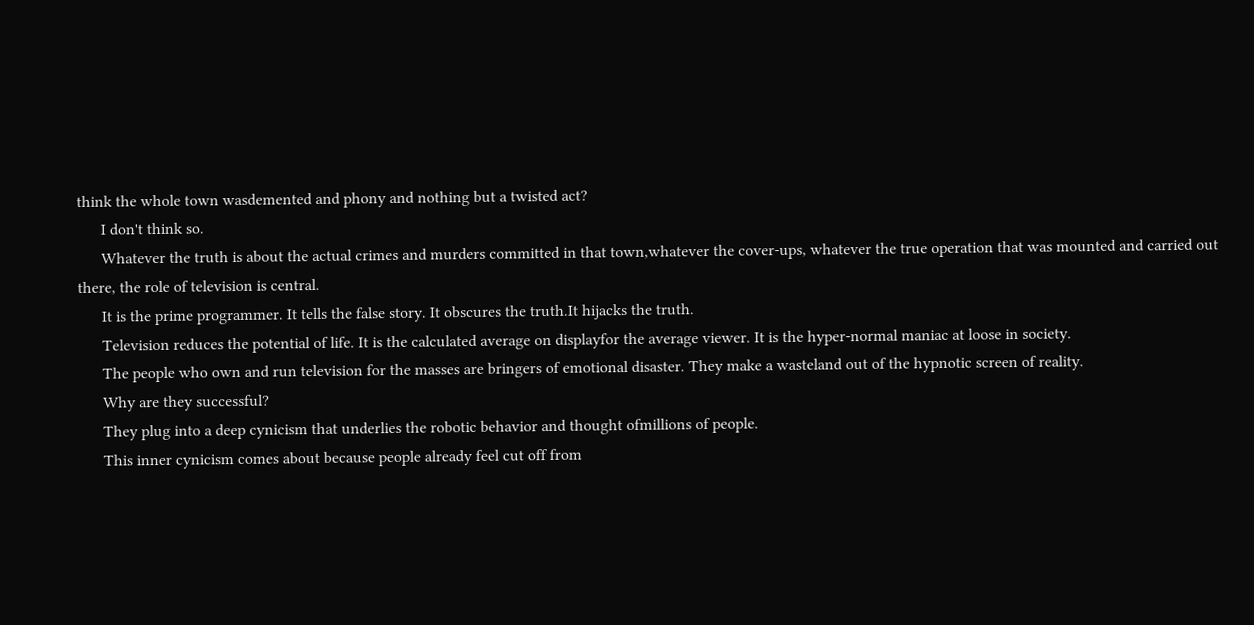think the whole town wasdemented and phony and nothing but a twisted act?
      I don't think so.
      Whatever the truth is about the actual crimes and murders committed in that town,whatever the cover-ups, whatever the true operation that was mounted and carried out there, the role of television is central.
      It is the prime programmer. It tells the false story. It obscures the truth.It hijacks the truth.
      Television reduces the potential of life. It is the calculated average on displayfor the average viewer. It is the hyper-normal maniac at loose in society.
      The people who own and run television for the masses are bringers of emotional disaster. They make a wasteland out of the hypnotic screen of reality.
      Why are they successful?
      They plug into a deep cynicism that underlies the robotic behavior and thought ofmillions of people.
      This inner cynicism comes about because people already feel cut off from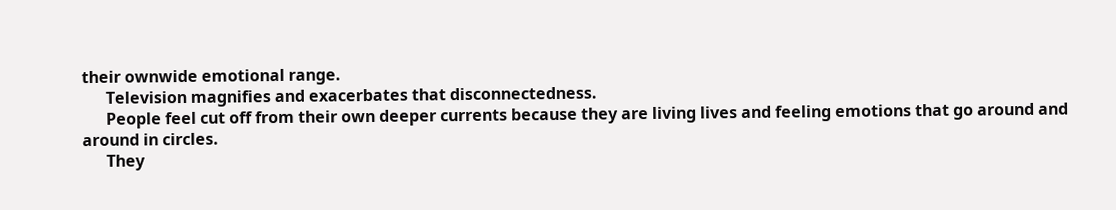their ownwide emotional range.
      Television magnifies and exacerbates that disconnectedness.
      People feel cut off from their own deeper currents because they are living lives and feeling emotions that go around and around in circles.
      They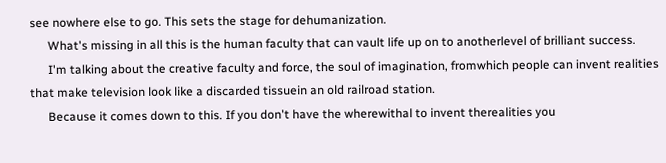see nowhere else to go. This sets the stage for dehumanization.
      What's missing in all this is the human faculty that can vault life up on to anotherlevel of brilliant success.
      I'm talking about the creative faculty and force, the soul of imagination, fromwhich people can invent realities that make television look like a discarded tissuein an old railroad station.
      Because it comes down to this. If you don't have the wherewithal to invent therealities you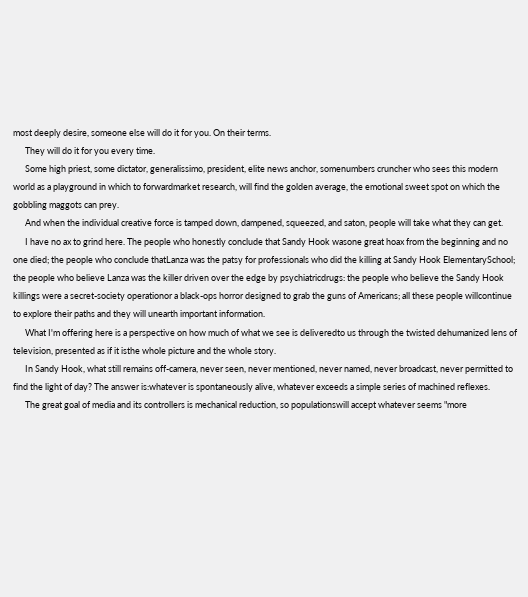most deeply desire, someone else will do it for you. On their terms.
      They will do it for you every time.
      Some high priest, some dictator, generalissimo, president, elite news anchor, somenumbers cruncher who sees this modern world as a playground in which to forwardmarket research, will find the golden average, the emotional sweet spot on which the gobbling maggots can prey.
      And when the individual creative force is tamped down, dampened, squeezed, and saton, people will take what they can get.
      I have no ax to grind here. The people who honestly conclude that Sandy Hook wasone great hoax from the beginning and no one died; the people who conclude thatLanza was the patsy for professionals who did the killing at Sandy Hook ElementarySchool; the people who believe Lanza was the killer driven over the edge by psychiatricdrugs: the people who believe the Sandy Hook killings were a secret-society operationor a black-ops horror designed to grab the guns of Americans; all these people willcontinue to explore their paths and they will unearth important information.
      What I'm offering here is a perspective on how much of what we see is deliveredto us through the twisted dehumanized lens of television, presented as if it isthe whole picture and the whole story.
      In Sandy Hook, what still remains off-camera, never seen, never mentioned, never named, never broadcast, never permitted to find the light of day? The answer is:whatever is spontaneously alive, whatever exceeds a simple series of machined reflexes.
      The great goal of media and its controllers is mechanical reduction, so populationswill accept whatever seems "more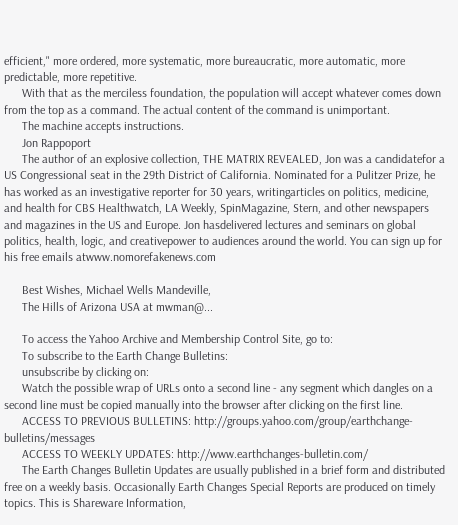efficient," more ordered, more systematic, more bureaucratic, more automatic, more predictable, more repetitive.
      With that as the merciless foundation, the population will accept whatever comes down from the top as a command. The actual content of the command is unimportant.
      The machine accepts instructions.
      Jon Rappoport
      The author of an explosive collection, THE MATRIX REVEALED, Jon was a candidatefor a US Congressional seat in the 29th District of California. Nominated for a Pulitzer Prize, he has worked as an investigative reporter for 30 years, writingarticles on politics, medicine, and health for CBS Healthwatch, LA Weekly, SpinMagazine, Stern, and other newspapers and magazines in the US and Europe. Jon hasdelivered lectures and seminars on global politics, health, logic, and creativepower to audiences around the world. You can sign up for his free emails atwww.nomorefakenews.com

      Best Wishes, Michael Wells Mandeville,
      The Hills of Arizona USA at mwman@...

      To access the Yahoo Archive and Membership Control Site, go to:
      To subscribe to the Earth Change Bulletins:
      unsubscribe by clicking on:
      Watch the possible wrap of URLs onto a second line - any segment which dangles on a second line must be copied manually into the browser after clicking on the first line.
      ACCESS TO PREVIOUS BULLETINS: http://groups.yahoo.com/group/earthchange-bulletins/messages
      ACCESS TO WEEKLY UPDATES: http://www.earthchanges-bulletin.com/
      The Earth Changes Bulletin Updates are usually published in a brief form and distributed free on a weekly basis. Occasionally Earth Changes Special Reports are produced on timely topics. This is Shareware Information,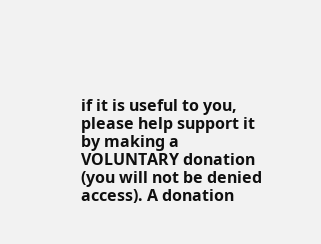if it is useful to you, please help support it by making a VOLUNTARY donation (you will not be denied access). A donation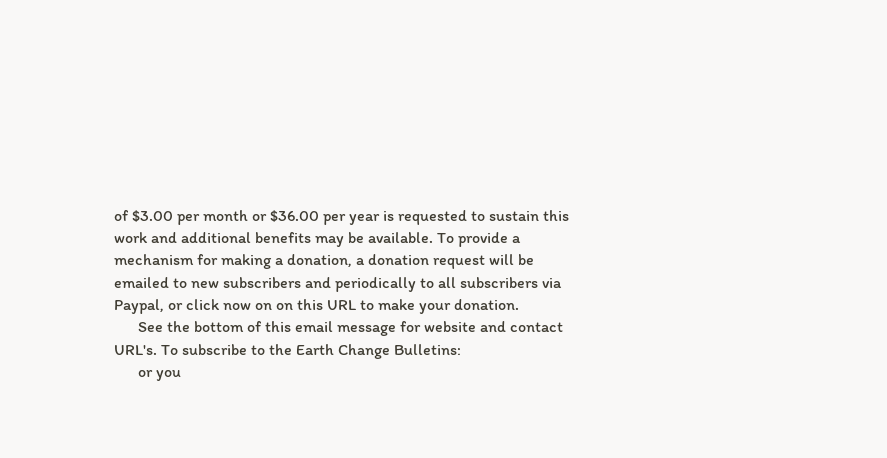of $3.00 per month or $36.00 per year is requested to sustain this work and additional benefits may be available. To provide a mechanism for making a donation, a donation request will be emailed to new subscribers and periodically to all subscribers via Paypal, or click now on on this URL to make your donation.
      See the bottom of this email message for website and contact URL's. To subscribe to the Earth Change Bulletins:
      or you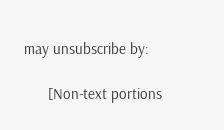may unsubscribe by:

      [Non-text portions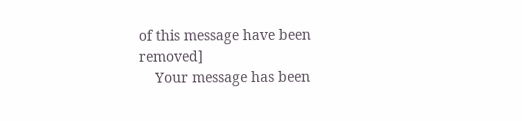of this message have been removed]
    Your message has been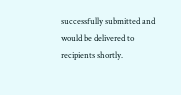successfully submitted and would be delivered to recipients shortly.